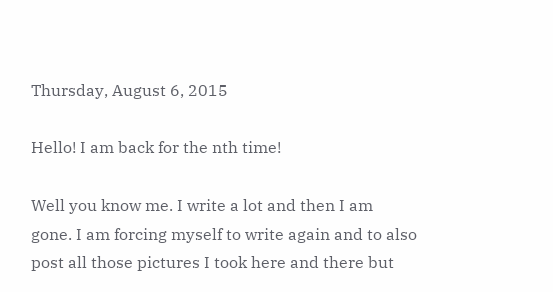Thursday, August 6, 2015

Hello! I am back for the nth time!

Well you know me. I write a lot and then I am gone. I am forcing myself to write again and to also post all those pictures I took here and there but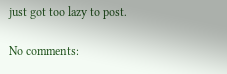just got too lazy to post.

No comments: